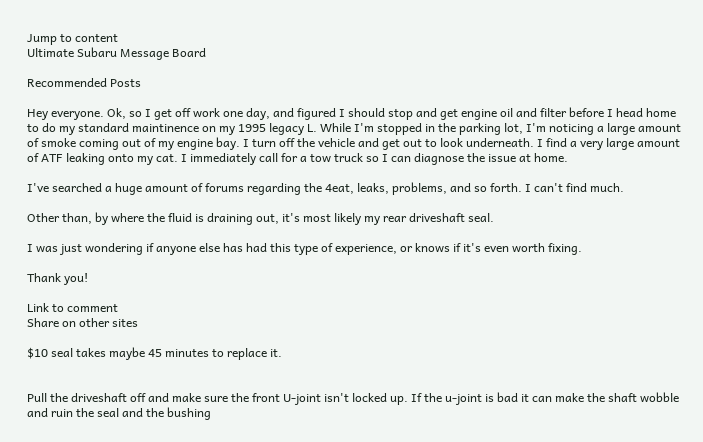Jump to content
Ultimate Subaru Message Board

Recommended Posts

Hey everyone. Ok, so I get off work one day, and figured I should stop and get engine oil and filter before I head home to do my standard maintinence on my 1995 legacy L. While I'm stopped in the parking lot, I'm noticing a large amount of smoke coming out of my engine bay. I turn off the vehicle and get out to look underneath. I find a very large amount of ATF leaking onto my cat. I immediately call for a tow truck so I can diagnose the issue at home.

I've searched a huge amount of forums regarding the 4eat, leaks, problems, and so forth. I can't find much.

Other than, by where the fluid is draining out, it's most likely my rear driveshaft seal.

I was just wondering if anyone else has had this type of experience, or knows if it's even worth fixing.

Thank you!

Link to comment
Share on other sites

$10 seal takes maybe 45 minutes to replace it.


Pull the driveshaft off and make sure the front U-joint isn't locked up. If the u-joint is bad it can make the shaft wobble and ruin the seal and the bushing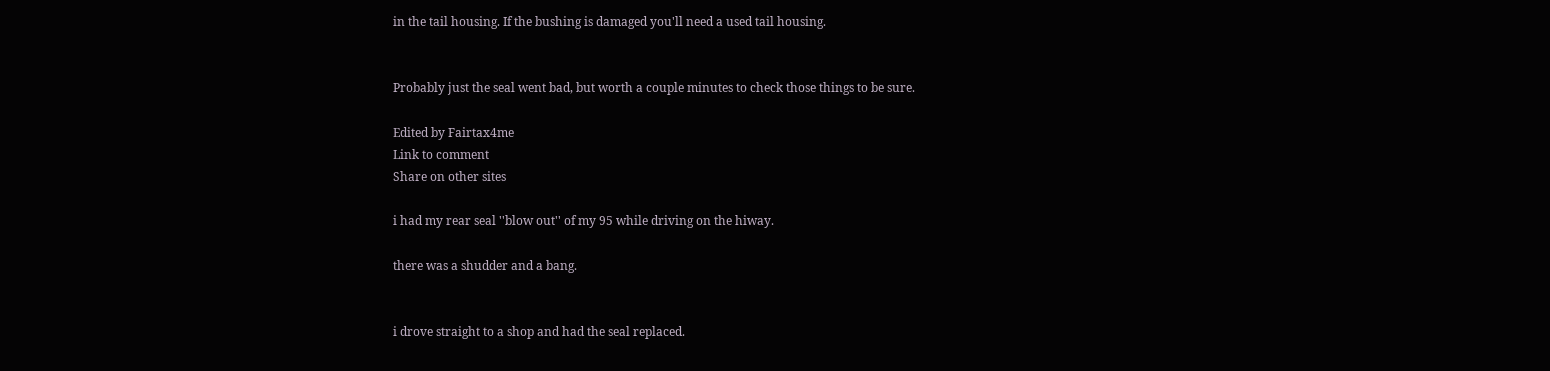in the tail housing. If the bushing is damaged you'll need a used tail housing.


Probably just the seal went bad, but worth a couple minutes to check those things to be sure.

Edited by Fairtax4me
Link to comment
Share on other sites

i had my rear seal ''blow out'' of my 95 while driving on the hiway.

there was a shudder and a bang.


i drove straight to a shop and had the seal replaced.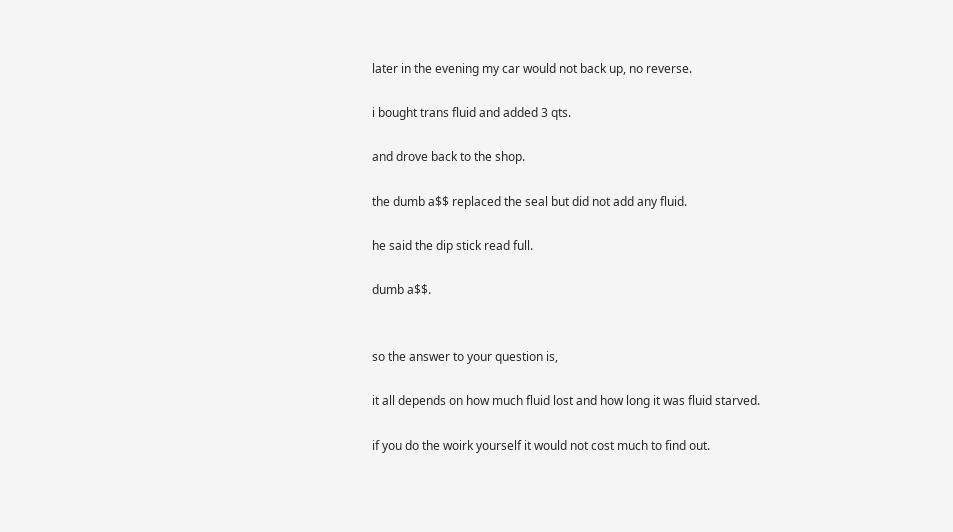later in the evening my car would not back up, no reverse.

i bought trans fluid and added 3 qts.

and drove back to the shop.

the dumb a$$ replaced the seal but did not add any fluid.

he said the dip stick read full.

dumb a$$.


so the answer to your question is,

it all depends on how much fluid lost and how long it was fluid starved.

if you do the woirk yourself it would not cost much to find out.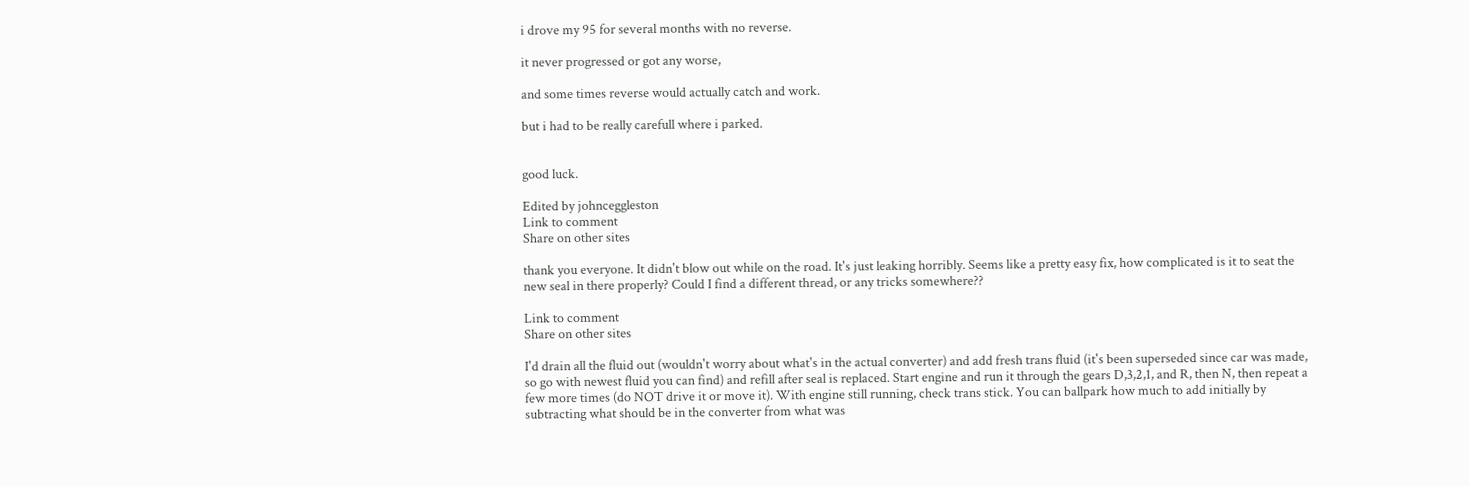i drove my 95 for several months with no reverse.

it never progressed or got any worse,

and some times reverse would actually catch and work.

but i had to be really carefull where i parked.


good luck.

Edited by johnceggleston
Link to comment
Share on other sites

thank you everyone. It didn't blow out while on the road. It's just leaking horribly. Seems like a pretty easy fix, how complicated is it to seat the new seal in there properly? Could I find a different thread, or any tricks somewhere??

Link to comment
Share on other sites

I'd drain all the fluid out (wouldn't worry about what's in the actual converter) and add fresh trans fluid (it's been superseded since car was made, so go with newest fluid you can find) and refill after seal is replaced. Start engine and run it through the gears D,3,2,1, and R, then N, then repeat a few more times (do NOT drive it or move it). With engine still running, check trans stick. You can ballpark how much to add initially by subtracting what should be in the converter from what was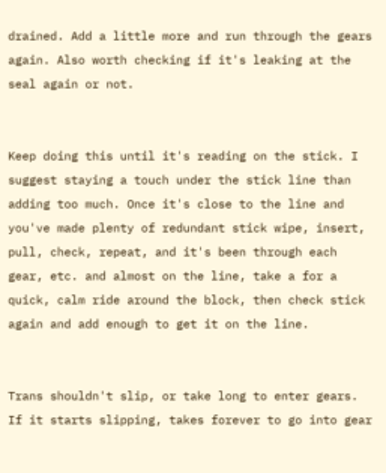drained. Add a little more and run through the gears again. Also worth checking if it's leaking at the seal again or not.


Keep doing this until it's reading on the stick. I suggest staying a touch under the stick line than adding too much. Once it's close to the line and you've made plenty of redundant stick wipe, insert, pull, check, repeat, and it's been through each gear, etc. and almost on the line, take a for a quick, calm ride around the block, then check stick again and add enough to get it on the line.


Trans shouldn't slip, or take long to enter gears. If it starts slipping, takes forever to go into gear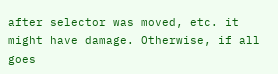after selector was moved, etc. it might have damage. Otherwise, if all goes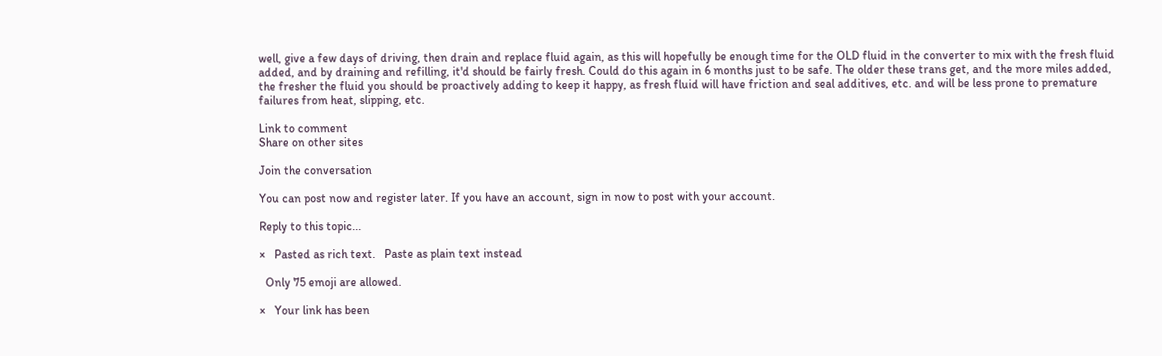well, give a few days of driving, then drain and replace fluid again, as this will hopefully be enough time for the OLD fluid in the converter to mix with the fresh fluid added, and by draining and refilling, it'd should be fairly fresh. Could do this again in 6 months just to be safe. The older these trans get, and the more miles added, the fresher the fluid you should be proactively adding to keep it happy, as fresh fluid will have friction and seal additives, etc. and will be less prone to premature failures from heat, slipping, etc.

Link to comment
Share on other sites

Join the conversation

You can post now and register later. If you have an account, sign in now to post with your account.

Reply to this topic...

×   Pasted as rich text.   Paste as plain text instead

  Only 75 emoji are allowed.

×   Your link has been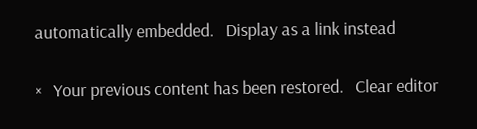automatically embedded.   Display as a link instead

×   Your previous content has been restored.   Clear editor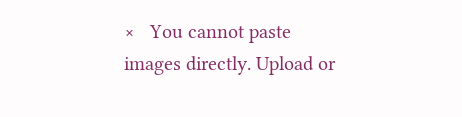×   You cannot paste images directly. Upload or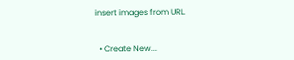insert images from URL.


  • Create New...